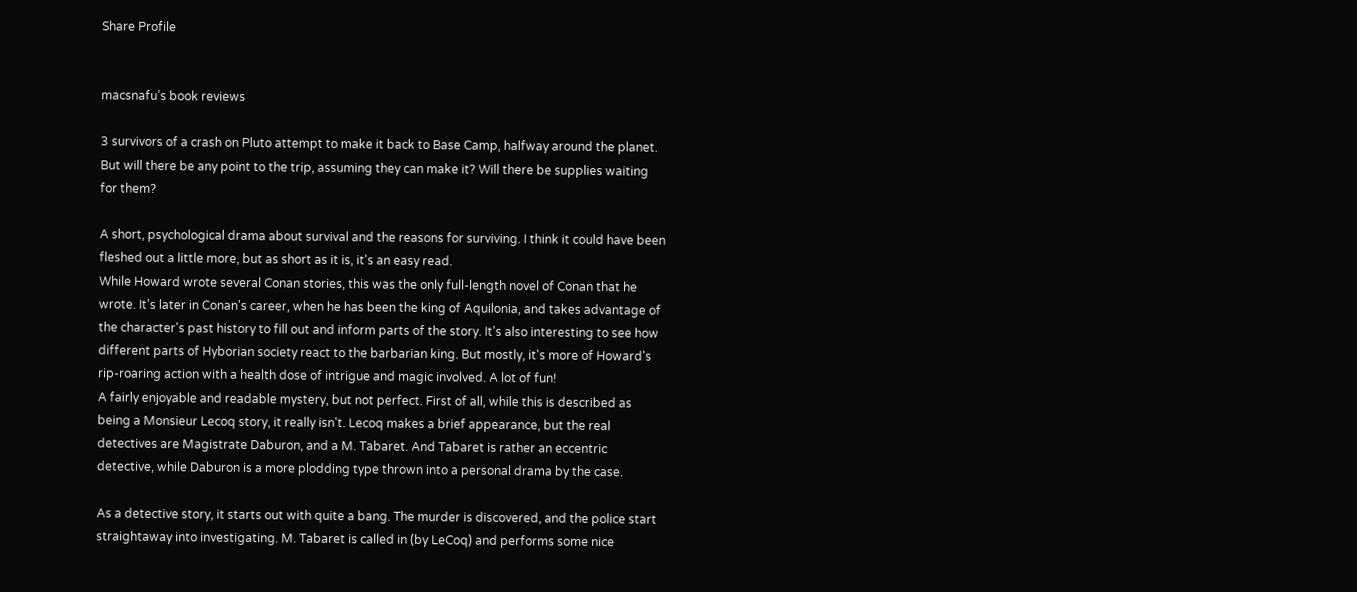Share Profile


macsnafu’s book reviews

3 survivors of a crash on Pluto attempt to make it back to Base Camp, halfway around the planet. But will there be any point to the trip, assuming they can make it? Will there be supplies waiting for them?

A short, psychological drama about survival and the reasons for surviving. I think it could have been fleshed out a little more, but as short as it is, it's an easy read.
While Howard wrote several Conan stories, this was the only full-length novel of Conan that he wrote. It's later in Conan's career, when he has been the king of Aquilonia, and takes advantage of the character's past history to fill out and inform parts of the story. It's also interesting to see how different parts of Hyborian society react to the barbarian king. But mostly, it's more of Howard's rip-roaring action with a health dose of intrigue and magic involved. A lot of fun!
A fairly enjoyable and readable mystery, but not perfect. First of all, while this is described as being a Monsieur Lecoq story, it really isn't. Lecoq makes a brief appearance, but the real detectives are Magistrate Daburon, and a M. Tabaret. And Tabaret is rather an eccentric detective, while Daburon is a more plodding type thrown into a personal drama by the case.

As a detective story, it starts out with quite a bang. The murder is discovered, and the police start straightaway into investigating. M. Tabaret is called in (by LeCoq) and performs some nice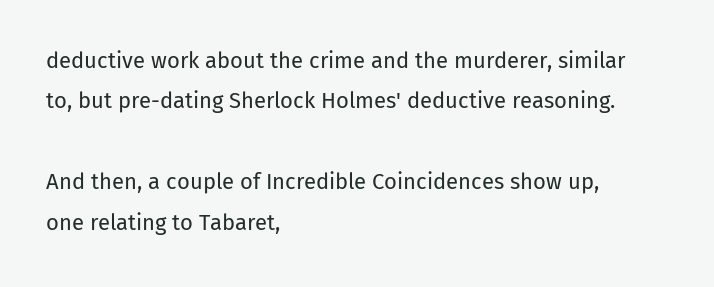deductive work about the crime and the murderer, similar to, but pre-dating Sherlock Holmes' deductive reasoning.

And then, a couple of Incredible Coincidences show up, one relating to Tabaret,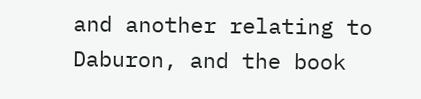and another relating to Daburon, and the book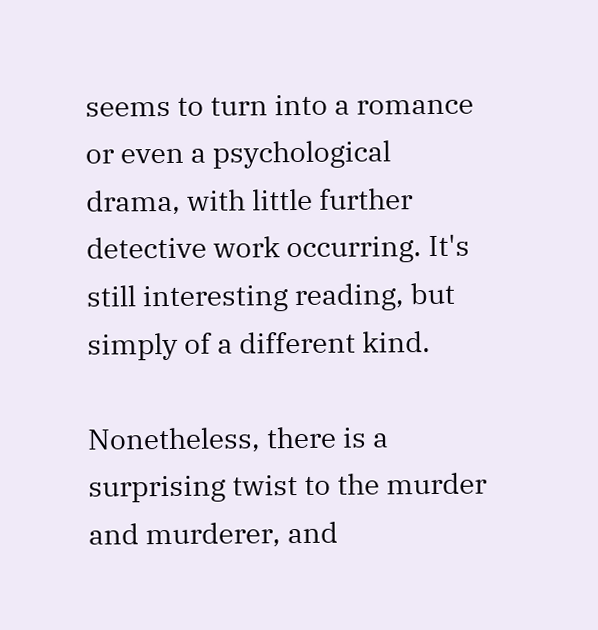seems to turn into a romance or even a psychological drama, with little further detective work occurring. It's still interesting reading, but simply of a different kind.

Nonetheless, there is a surprising twist to the murder and murderer, and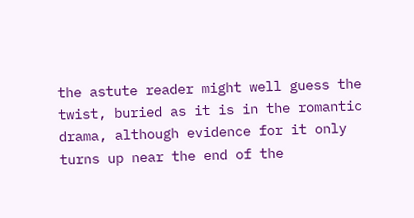the astute reader might well guess the twist, buried as it is in the romantic drama, although evidence for it only turns up near the end of the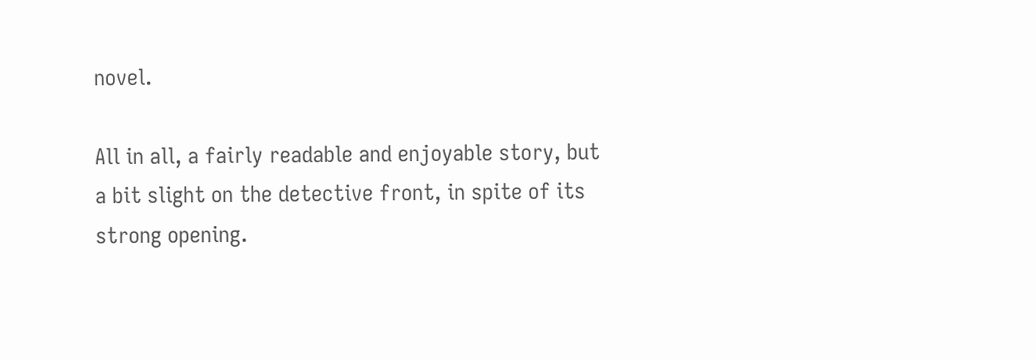novel.

All in all, a fairly readable and enjoyable story, but a bit slight on the detective front, in spite of its strong opening.